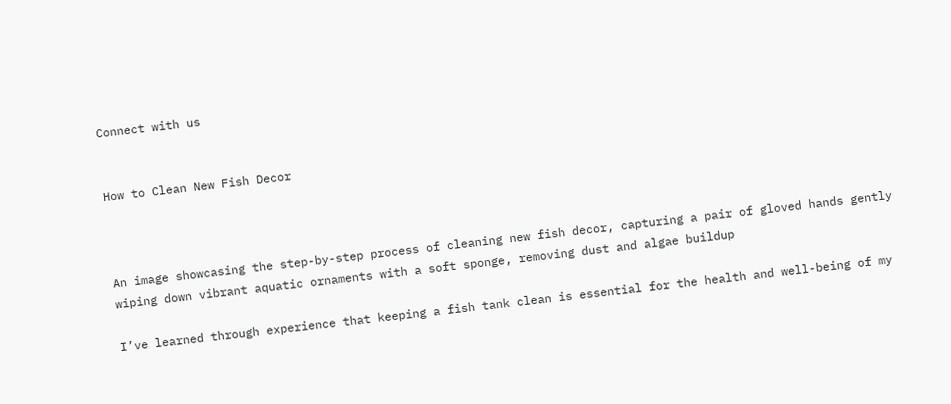Connect with us


How to Clean New Fish Decor



An image showcasing the step-by-step process of cleaning new fish decor, capturing a pair of gloved hands gently wiping down vibrant aquatic ornaments with a soft sponge, removing dust and algae buildup

I’ve learned through experience that keeping a fish tank clean is essential for the health and well-being of my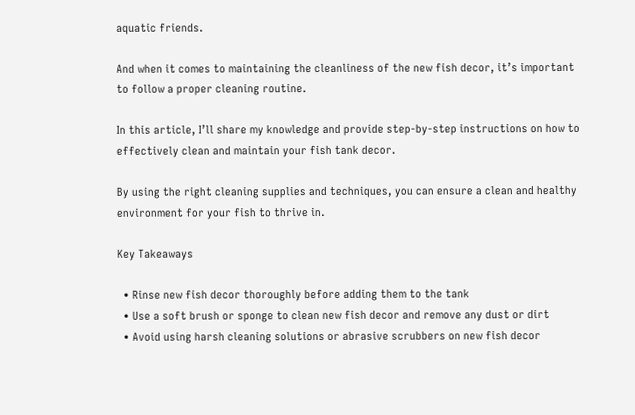aquatic friends.

And when it comes to maintaining the cleanliness of the new fish decor, it’s important to follow a proper cleaning routine.

In this article, I’ll share my knowledge and provide step-by-step instructions on how to effectively clean and maintain your fish tank decor.

By using the right cleaning supplies and techniques, you can ensure a clean and healthy environment for your fish to thrive in.

Key Takeaways

  • Rinse new fish decor thoroughly before adding them to the tank
  • Use a soft brush or sponge to clean new fish decor and remove any dust or dirt
  • Avoid using harsh cleaning solutions or abrasive scrubbers on new fish decor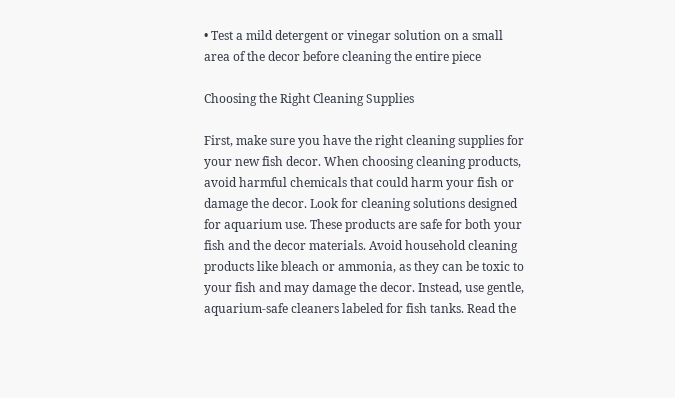• Test a mild detergent or vinegar solution on a small area of the decor before cleaning the entire piece

Choosing the Right Cleaning Supplies

First, make sure you have the right cleaning supplies for your new fish decor. When choosing cleaning products, avoid harmful chemicals that could harm your fish or damage the decor. Look for cleaning solutions designed for aquarium use. These products are safe for both your fish and the decor materials. Avoid household cleaning products like bleach or ammonia, as they can be toxic to your fish and may damage the decor. Instead, use gentle, aquarium-safe cleaners labeled for fish tanks. Read the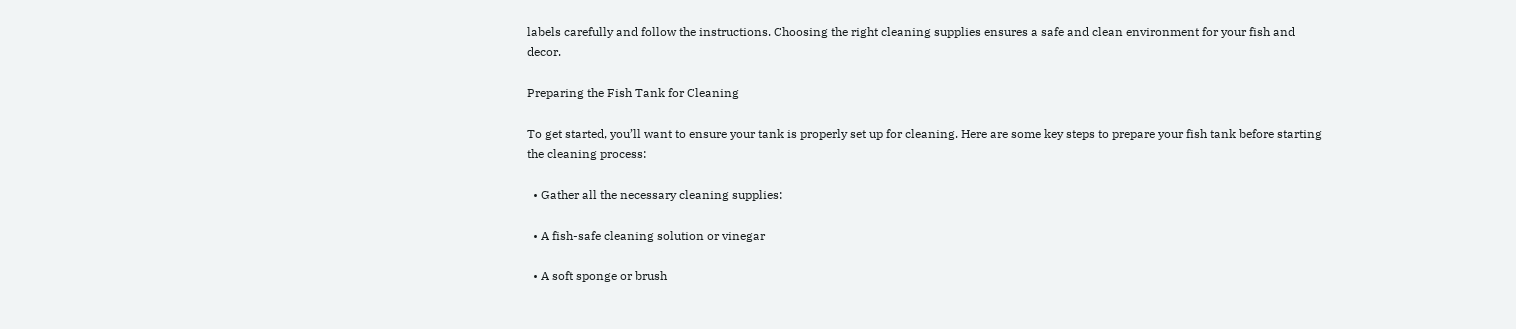labels carefully and follow the instructions. Choosing the right cleaning supplies ensures a safe and clean environment for your fish and decor.

Preparing the Fish Tank for Cleaning

To get started, you’ll want to ensure your tank is properly set up for cleaning. Here are some key steps to prepare your fish tank before starting the cleaning process:

  • Gather all the necessary cleaning supplies:

  • A fish-safe cleaning solution or vinegar

  • A soft sponge or brush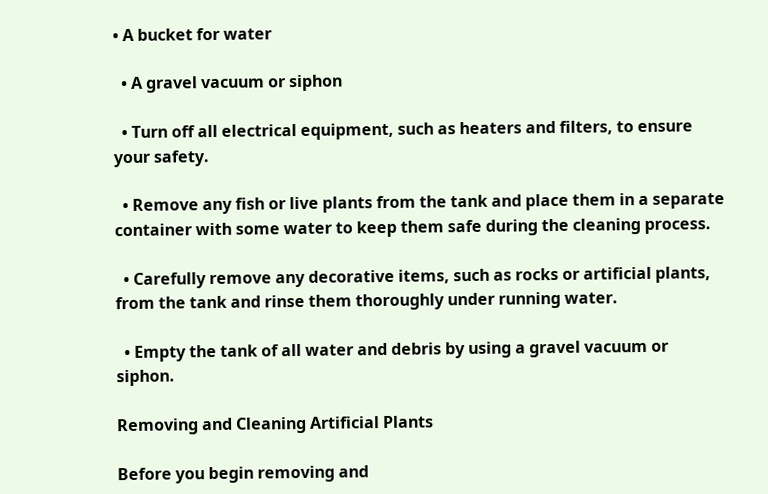• A bucket for water

  • A gravel vacuum or siphon

  • Turn off all electrical equipment, such as heaters and filters, to ensure your safety.

  • Remove any fish or live plants from the tank and place them in a separate container with some water to keep them safe during the cleaning process.

  • Carefully remove any decorative items, such as rocks or artificial plants, from the tank and rinse them thoroughly under running water.

  • Empty the tank of all water and debris by using a gravel vacuum or siphon.

Removing and Cleaning Artificial Plants

Before you begin removing and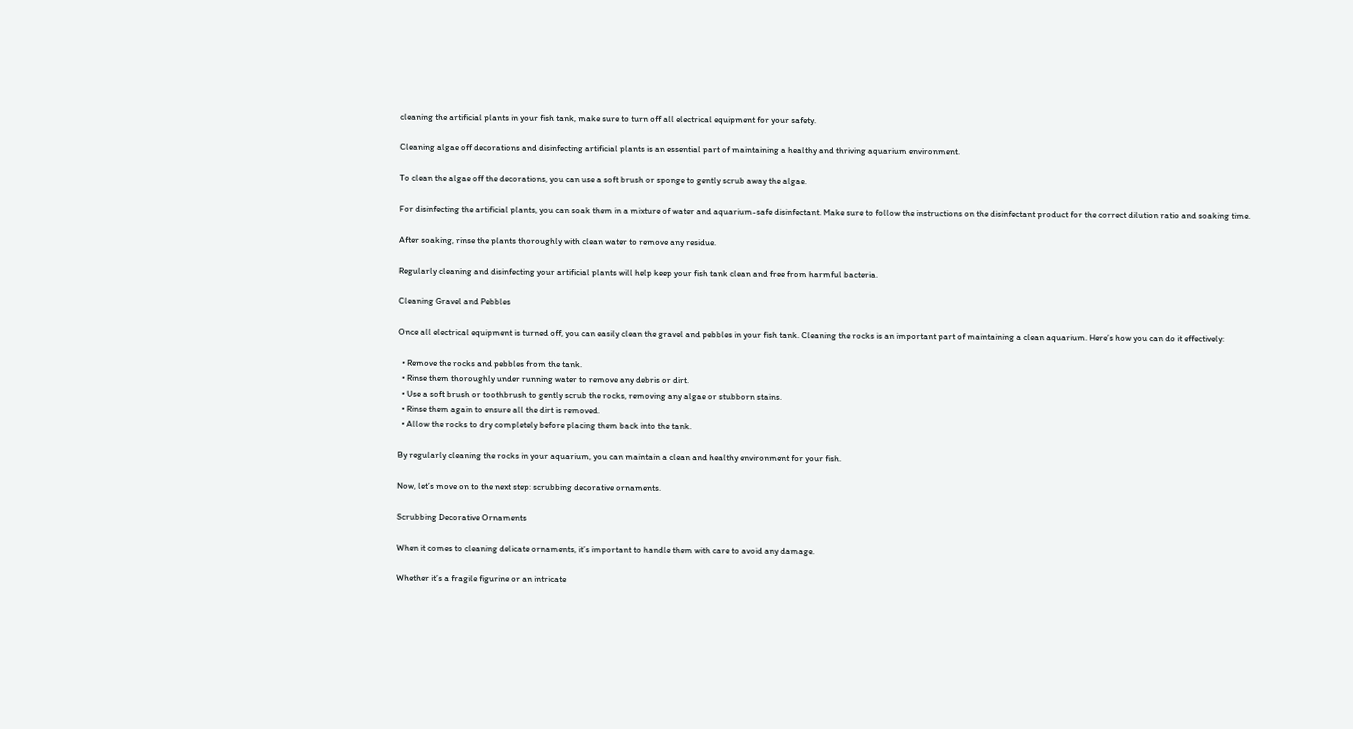cleaning the artificial plants in your fish tank, make sure to turn off all electrical equipment for your safety.

Cleaning algae off decorations and disinfecting artificial plants is an essential part of maintaining a healthy and thriving aquarium environment.

To clean the algae off the decorations, you can use a soft brush or sponge to gently scrub away the algae.

For disinfecting the artificial plants, you can soak them in a mixture of water and aquarium-safe disinfectant. Make sure to follow the instructions on the disinfectant product for the correct dilution ratio and soaking time.

After soaking, rinse the plants thoroughly with clean water to remove any residue.

Regularly cleaning and disinfecting your artificial plants will help keep your fish tank clean and free from harmful bacteria.

Cleaning Gravel and Pebbles

Once all electrical equipment is turned off, you can easily clean the gravel and pebbles in your fish tank. Cleaning the rocks is an important part of maintaining a clean aquarium. Here’s how you can do it effectively:

  • Remove the rocks and pebbles from the tank.
  • Rinse them thoroughly under running water to remove any debris or dirt.
  • Use a soft brush or toothbrush to gently scrub the rocks, removing any algae or stubborn stains.
  • Rinse them again to ensure all the dirt is removed.
  • Allow the rocks to dry completely before placing them back into the tank.

By regularly cleaning the rocks in your aquarium, you can maintain a clean and healthy environment for your fish.

Now, let’s move on to the next step: scrubbing decorative ornaments.

Scrubbing Decorative Ornaments

When it comes to cleaning delicate ornaments, it’s important to handle them with care to avoid any damage.

Whether it’s a fragile figurine or an intricate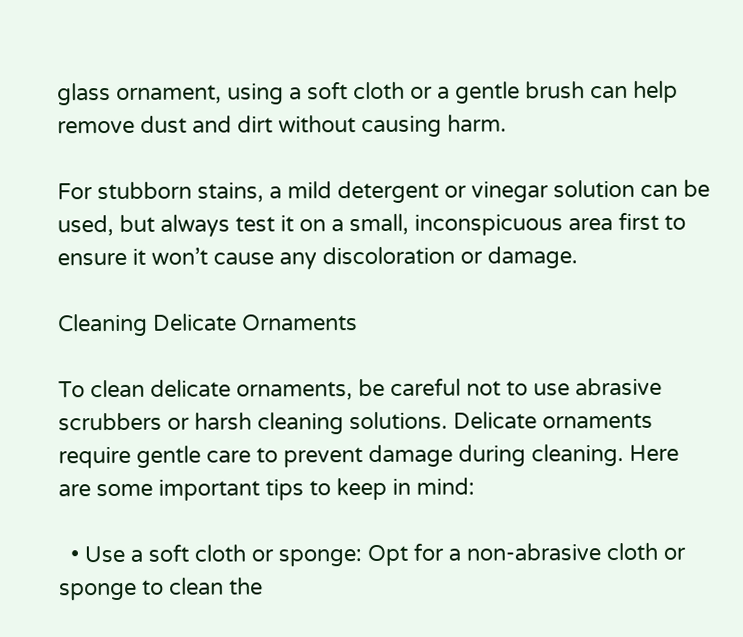glass ornament, using a soft cloth or a gentle brush can help remove dust and dirt without causing harm.

For stubborn stains, a mild detergent or vinegar solution can be used, but always test it on a small, inconspicuous area first to ensure it won’t cause any discoloration or damage.

Cleaning Delicate Ornaments

To clean delicate ornaments, be careful not to use abrasive scrubbers or harsh cleaning solutions. Delicate ornaments require gentle care to prevent damage during cleaning. Here are some important tips to keep in mind:

  • Use a soft cloth or sponge: Opt for a non-abrasive cloth or sponge to clean the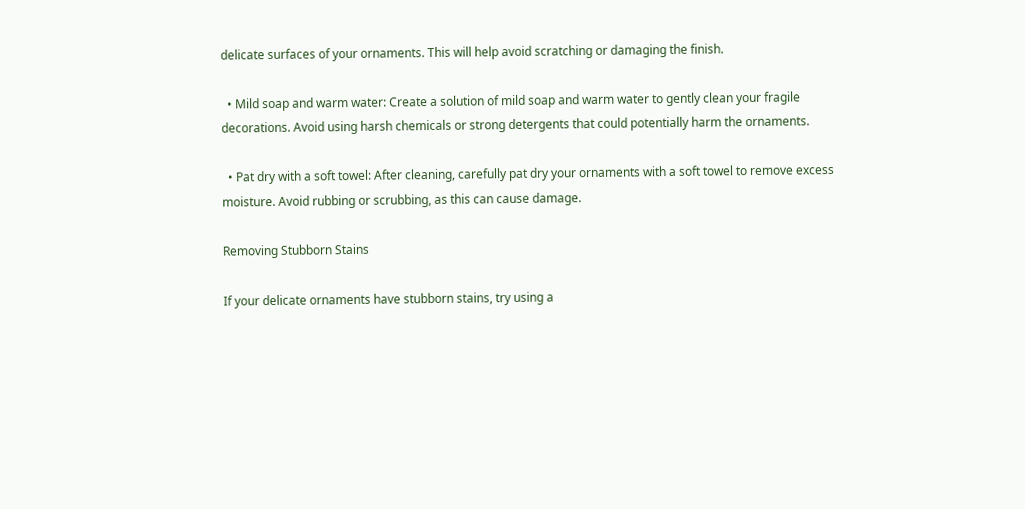delicate surfaces of your ornaments. This will help avoid scratching or damaging the finish.

  • Mild soap and warm water: Create a solution of mild soap and warm water to gently clean your fragile decorations. Avoid using harsh chemicals or strong detergents that could potentially harm the ornaments.

  • Pat dry with a soft towel: After cleaning, carefully pat dry your ornaments with a soft towel to remove excess moisture. Avoid rubbing or scrubbing, as this can cause damage.

Removing Stubborn Stains

If your delicate ornaments have stubborn stains, try using a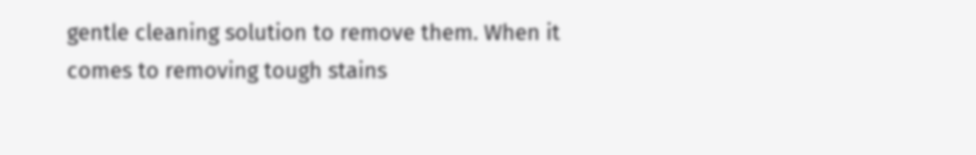gentle cleaning solution to remove them. When it comes to removing tough stains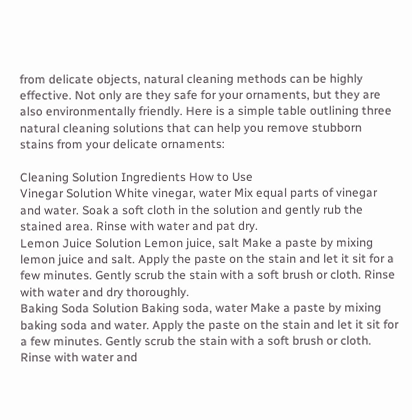from delicate objects, natural cleaning methods can be highly effective. Not only are they safe for your ornaments, but they are also environmentally friendly. Here is a simple table outlining three natural cleaning solutions that can help you remove stubborn stains from your delicate ornaments:

Cleaning Solution Ingredients How to Use
Vinegar Solution White vinegar, water Mix equal parts of vinegar and water. Soak a soft cloth in the solution and gently rub the stained area. Rinse with water and pat dry.
Lemon Juice Solution Lemon juice, salt Make a paste by mixing lemon juice and salt. Apply the paste on the stain and let it sit for a few minutes. Gently scrub the stain with a soft brush or cloth. Rinse with water and dry thoroughly.
Baking Soda Solution Baking soda, water Make a paste by mixing baking soda and water. Apply the paste on the stain and let it sit for a few minutes. Gently scrub the stain with a soft brush or cloth. Rinse with water and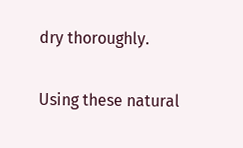dry thoroughly.

Using these natural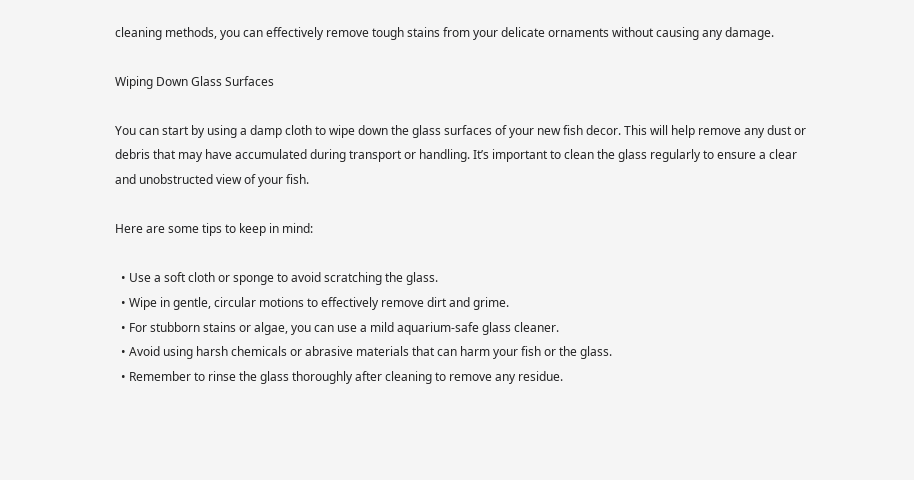cleaning methods, you can effectively remove tough stains from your delicate ornaments without causing any damage.

Wiping Down Glass Surfaces

You can start by using a damp cloth to wipe down the glass surfaces of your new fish decor. This will help remove any dust or debris that may have accumulated during transport or handling. It’s important to clean the glass regularly to ensure a clear and unobstructed view of your fish.

Here are some tips to keep in mind:

  • Use a soft cloth or sponge to avoid scratching the glass.
  • Wipe in gentle, circular motions to effectively remove dirt and grime.
  • For stubborn stains or algae, you can use a mild aquarium-safe glass cleaner.
  • Avoid using harsh chemicals or abrasive materials that can harm your fish or the glass.
  • Remember to rinse the glass thoroughly after cleaning to remove any residue.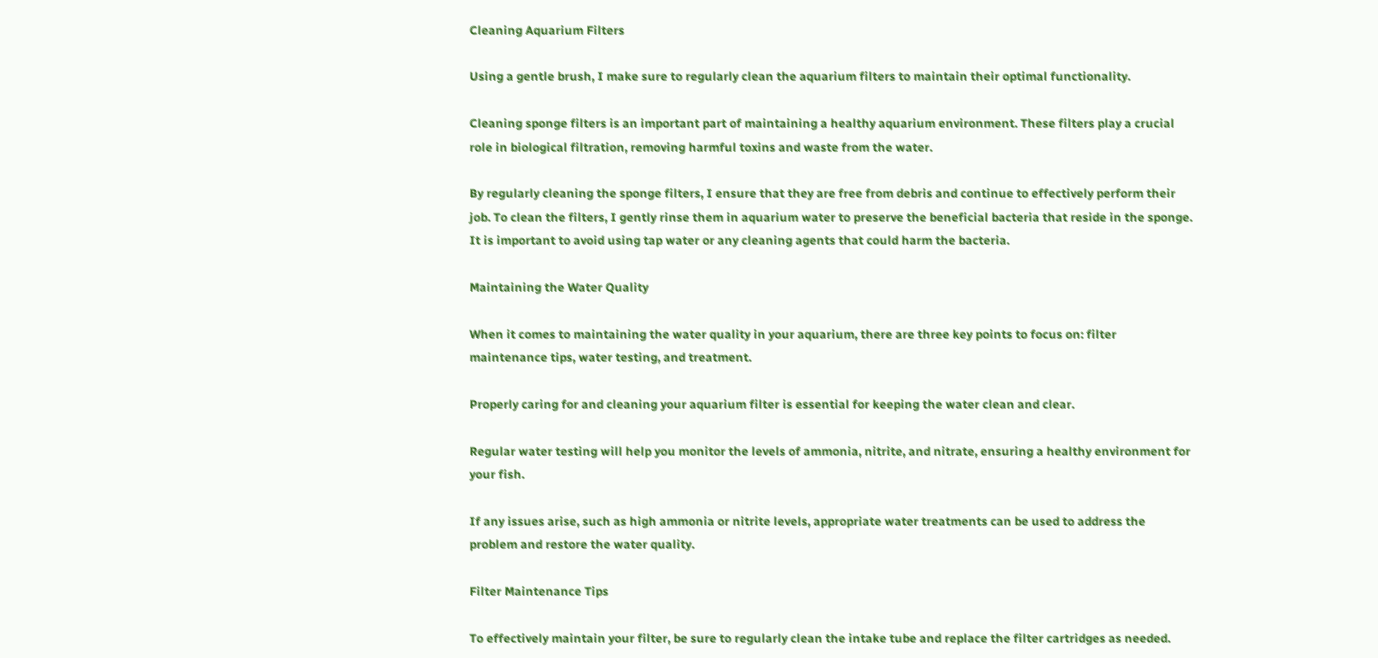Cleaning Aquarium Filters

Using a gentle brush, I make sure to regularly clean the aquarium filters to maintain their optimal functionality.

Cleaning sponge filters is an important part of maintaining a healthy aquarium environment. These filters play a crucial role in biological filtration, removing harmful toxins and waste from the water.

By regularly cleaning the sponge filters, I ensure that they are free from debris and continue to effectively perform their job. To clean the filters, I gently rinse them in aquarium water to preserve the beneficial bacteria that reside in the sponge. It is important to avoid using tap water or any cleaning agents that could harm the bacteria.

Maintaining the Water Quality

When it comes to maintaining the water quality in your aquarium, there are three key points to focus on: filter maintenance tips, water testing, and treatment.

Properly caring for and cleaning your aquarium filter is essential for keeping the water clean and clear.

Regular water testing will help you monitor the levels of ammonia, nitrite, and nitrate, ensuring a healthy environment for your fish.

If any issues arise, such as high ammonia or nitrite levels, appropriate water treatments can be used to address the problem and restore the water quality.

Filter Maintenance Tips

To effectively maintain your filter, be sure to regularly clean the intake tube and replace the filter cartridges as needed.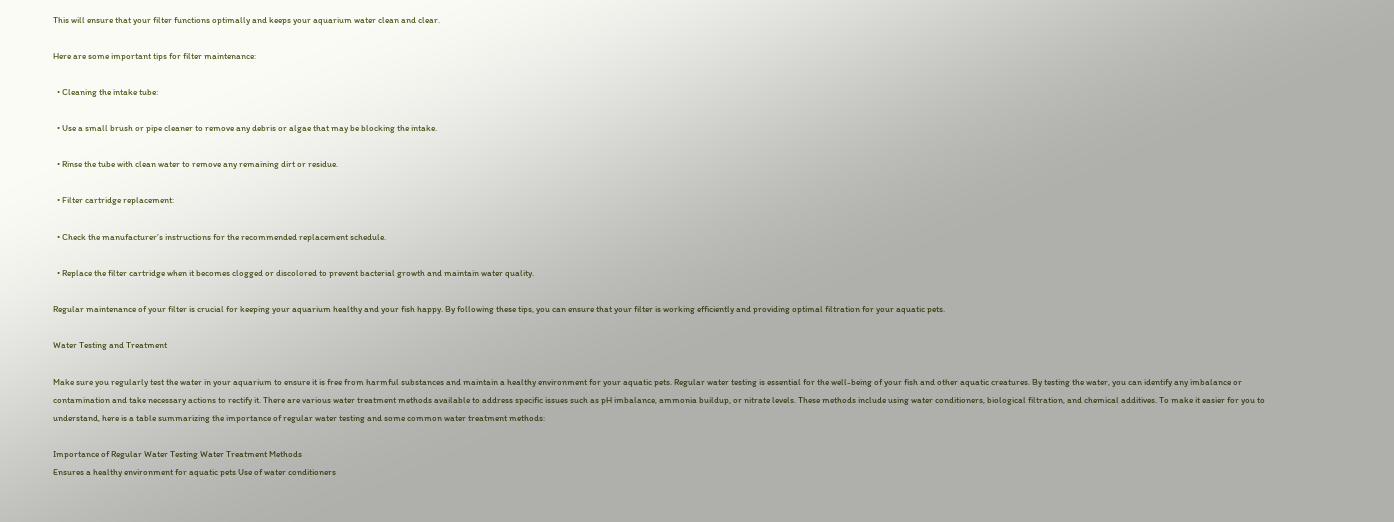This will ensure that your filter functions optimally and keeps your aquarium water clean and clear.

Here are some important tips for filter maintenance:

  • Cleaning the intake tube:

  • Use a small brush or pipe cleaner to remove any debris or algae that may be blocking the intake.

  • Rinse the tube with clean water to remove any remaining dirt or residue.

  • Filter cartridge replacement:

  • Check the manufacturer’s instructions for the recommended replacement schedule.

  • Replace the filter cartridge when it becomes clogged or discolored to prevent bacterial growth and maintain water quality.

Regular maintenance of your filter is crucial for keeping your aquarium healthy and your fish happy. By following these tips, you can ensure that your filter is working efficiently and providing optimal filtration for your aquatic pets.

Water Testing and Treatment

Make sure you regularly test the water in your aquarium to ensure it is free from harmful substances and maintain a healthy environment for your aquatic pets. Regular water testing is essential for the well-being of your fish and other aquatic creatures. By testing the water, you can identify any imbalance or contamination and take necessary actions to rectify it. There are various water treatment methods available to address specific issues such as pH imbalance, ammonia buildup, or nitrate levels. These methods include using water conditioners, biological filtration, and chemical additives. To make it easier for you to understand, here is a table summarizing the importance of regular water testing and some common water treatment methods:

Importance of Regular Water Testing Water Treatment Methods
Ensures a healthy environment for aquatic pets Use of water conditioners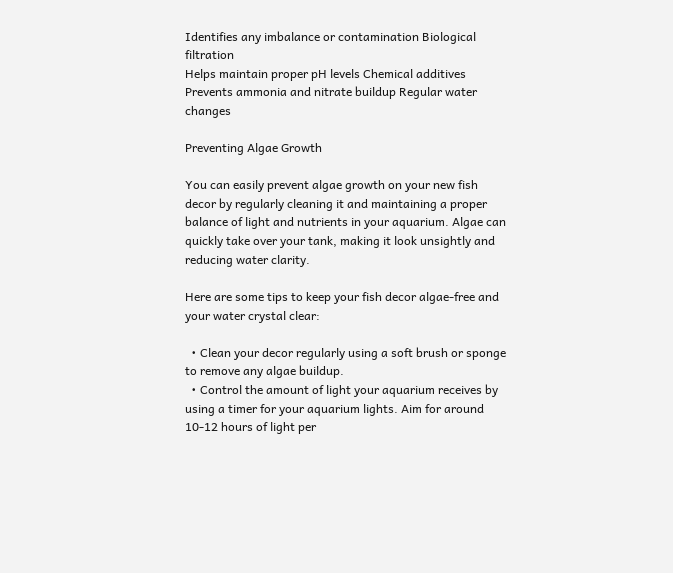Identifies any imbalance or contamination Biological filtration
Helps maintain proper pH levels Chemical additives
Prevents ammonia and nitrate buildup Regular water changes

Preventing Algae Growth

You can easily prevent algae growth on your new fish decor by regularly cleaning it and maintaining a proper balance of light and nutrients in your aquarium. Algae can quickly take over your tank, making it look unsightly and reducing water clarity.

Here are some tips to keep your fish decor algae-free and your water crystal clear:

  • Clean your decor regularly using a soft brush or sponge to remove any algae buildup.
  • Control the amount of light your aquarium receives by using a timer for your aquarium lights. Aim for around 10-12 hours of light per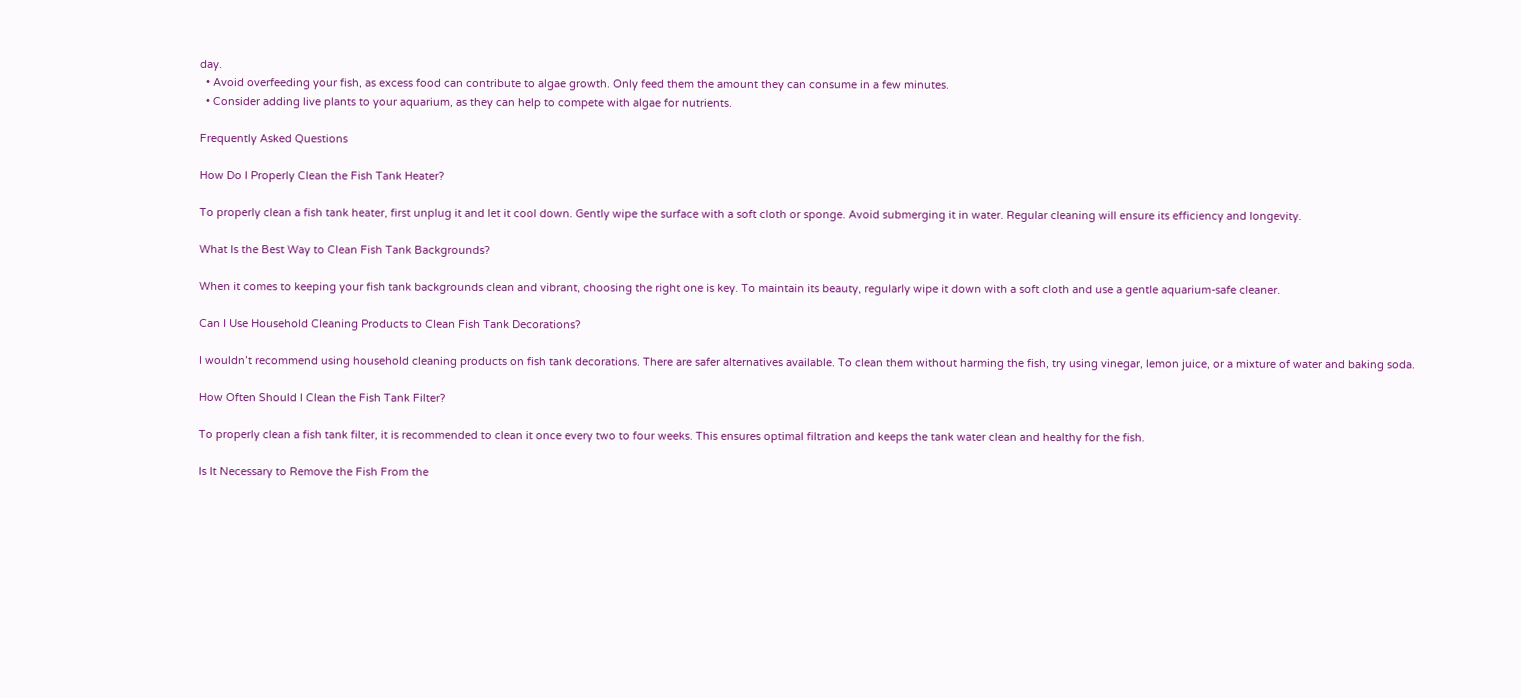day.
  • Avoid overfeeding your fish, as excess food can contribute to algae growth. Only feed them the amount they can consume in a few minutes.
  • Consider adding live plants to your aquarium, as they can help to compete with algae for nutrients.

Frequently Asked Questions

How Do I Properly Clean the Fish Tank Heater?

To properly clean a fish tank heater, first unplug it and let it cool down. Gently wipe the surface with a soft cloth or sponge. Avoid submerging it in water. Regular cleaning will ensure its efficiency and longevity.

What Is the Best Way to Clean Fish Tank Backgrounds?

When it comes to keeping your fish tank backgrounds clean and vibrant, choosing the right one is key. To maintain its beauty, regularly wipe it down with a soft cloth and use a gentle aquarium-safe cleaner.

Can I Use Household Cleaning Products to Clean Fish Tank Decorations?

I wouldn’t recommend using household cleaning products on fish tank decorations. There are safer alternatives available. To clean them without harming the fish, try using vinegar, lemon juice, or a mixture of water and baking soda.

How Often Should I Clean the Fish Tank Filter?

To properly clean a fish tank filter, it is recommended to clean it once every two to four weeks. This ensures optimal filtration and keeps the tank water clean and healthy for the fish.

Is It Necessary to Remove the Fish From the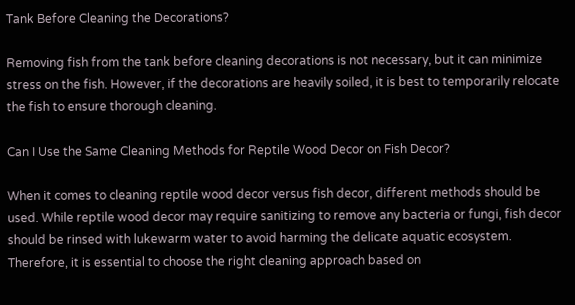Tank Before Cleaning the Decorations?

Removing fish from the tank before cleaning decorations is not necessary, but it can minimize stress on the fish. However, if the decorations are heavily soiled, it is best to temporarily relocate the fish to ensure thorough cleaning.

Can I Use the Same Cleaning Methods for Reptile Wood Decor on Fish Decor?

When it comes to cleaning reptile wood decor versus fish decor, different methods should be used. While reptile wood decor may require sanitizing to remove any bacteria or fungi, fish decor should be rinsed with lukewarm water to avoid harming the delicate aquatic ecosystem. Therefore, it is essential to choose the right cleaning approach based on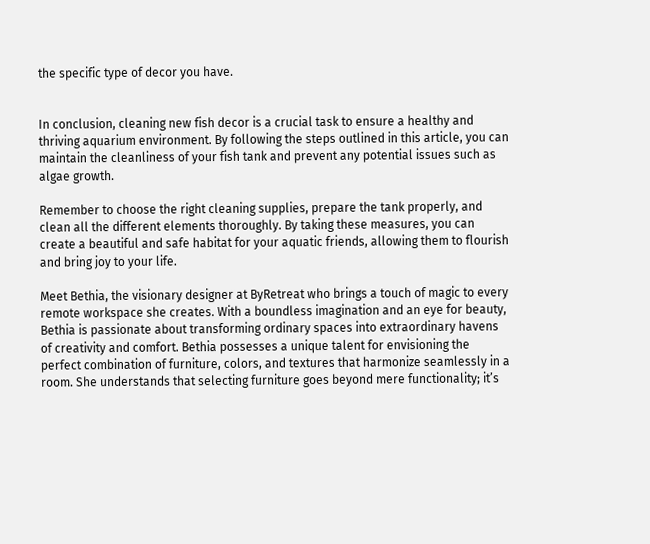the specific type of decor you have.


In conclusion, cleaning new fish decor is a crucial task to ensure a healthy and thriving aquarium environment. By following the steps outlined in this article, you can maintain the cleanliness of your fish tank and prevent any potential issues such as algae growth.

Remember to choose the right cleaning supplies, prepare the tank properly, and clean all the different elements thoroughly. By taking these measures, you can create a beautiful and safe habitat for your aquatic friends, allowing them to flourish and bring joy to your life.

Meet Bethia, the visionary designer at ByRetreat who brings a touch of magic to every remote workspace she creates. With a boundless imagination and an eye for beauty, Bethia is passionate about transforming ordinary spaces into extraordinary havens of creativity and comfort. Bethia possesses a unique talent for envisioning the perfect combination of furniture, colors, and textures that harmonize seamlessly in a room. She understands that selecting furniture goes beyond mere functionality; it’s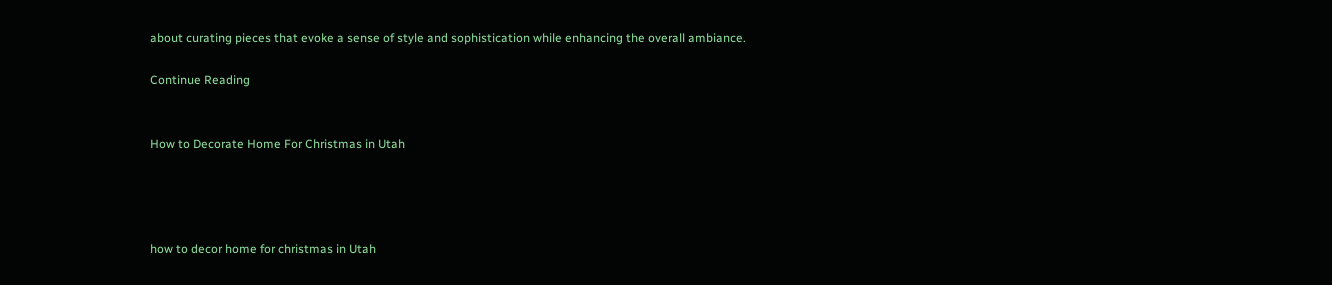about curating pieces that evoke a sense of style and sophistication while enhancing the overall ambiance.

Continue Reading


How to Decorate Home For Christmas in Utah




how to decor home for christmas in Utah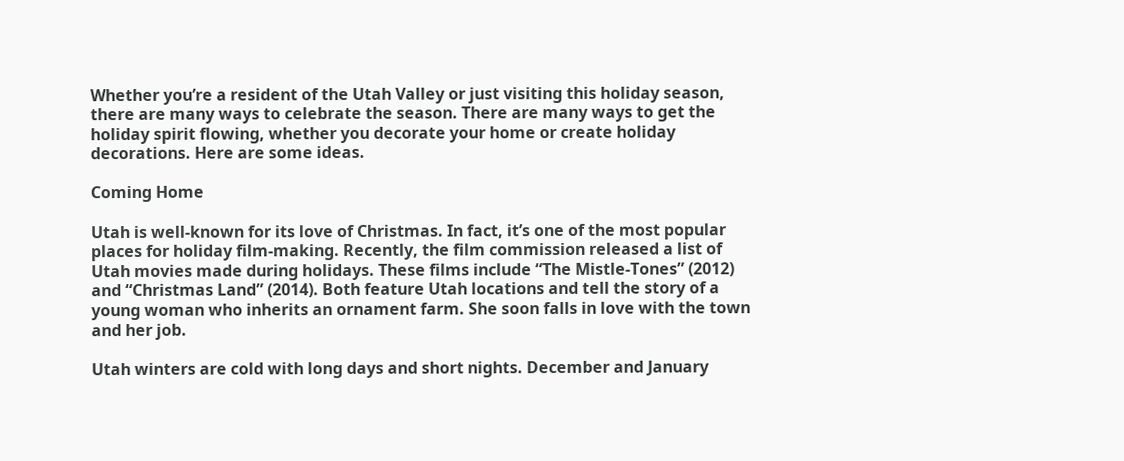Whether you’re a resident of the Utah Valley or just visiting this holiday season, there are many ways to celebrate the season. There are many ways to get the holiday spirit flowing, whether you decorate your home or create holiday decorations. Here are some ideas.

Coming Home

Utah is well-known for its love of Christmas. In fact, it’s one of the most popular places for holiday film-making. Recently, the film commission released a list of Utah movies made during holidays. These films include “The Mistle-Tones” (2012) and “Christmas Land” (2014). Both feature Utah locations and tell the story of a young woman who inherits an ornament farm. She soon falls in love with the town and her job.

Utah winters are cold with long days and short nights. December and January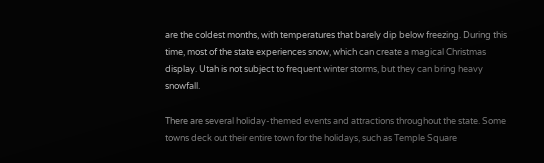are the coldest months, with temperatures that barely dip below freezing. During this time, most of the state experiences snow, which can create a magical Christmas display. Utah is not subject to frequent winter storms, but they can bring heavy snowfall.

There are several holiday-themed events and attractions throughout the state. Some towns deck out their entire town for the holidays, such as Temple Square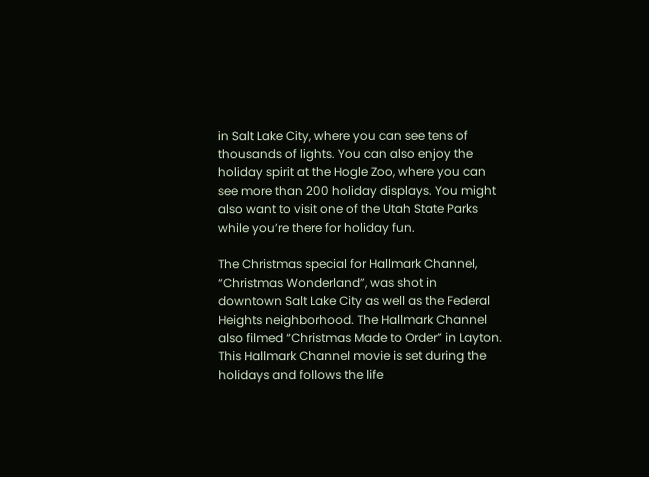in Salt Lake City, where you can see tens of thousands of lights. You can also enjoy the holiday spirit at the Hogle Zoo, where you can see more than 200 holiday displays. You might also want to visit one of the Utah State Parks while you’re there for holiday fun.

The Christmas special for Hallmark Channel, “Christmas Wonderland”, was shot in downtown Salt Lake City as well as the Federal Heights neighborhood. The Hallmark Channel also filmed “Christmas Made to Order” in Layton. This Hallmark Channel movie is set during the holidays and follows the life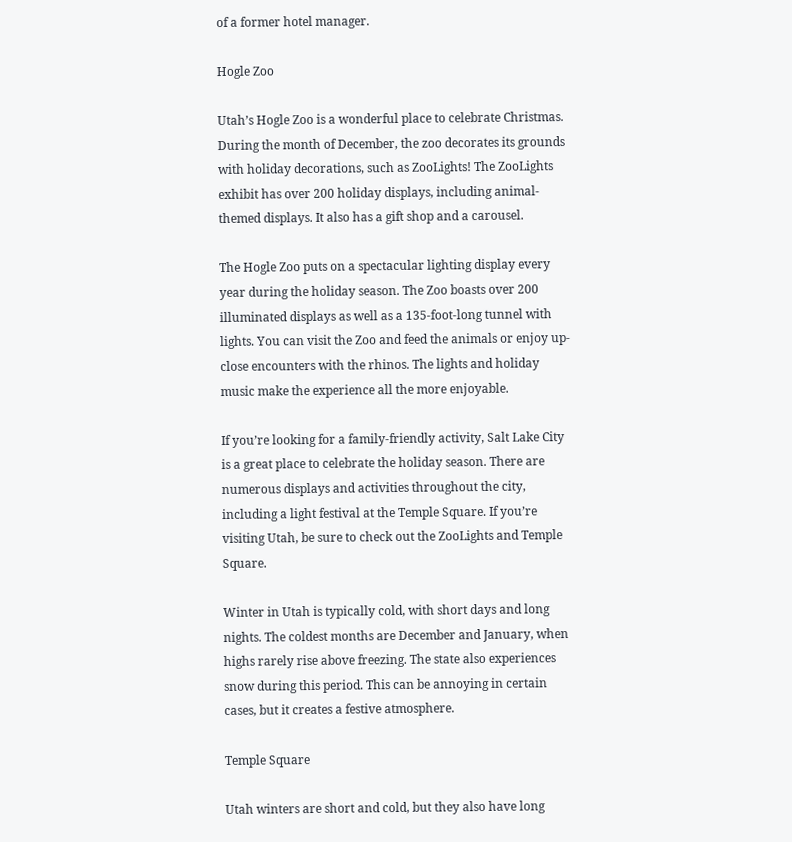of a former hotel manager.

Hogle Zoo

Utah’s Hogle Zoo is a wonderful place to celebrate Christmas. During the month of December, the zoo decorates its grounds with holiday decorations, such as ZooLights! The ZooLights exhibit has over 200 holiday displays, including animal-themed displays. It also has a gift shop and a carousel.

The Hogle Zoo puts on a spectacular lighting display every year during the holiday season. The Zoo boasts over 200 illuminated displays as well as a 135-foot-long tunnel with lights. You can visit the Zoo and feed the animals or enjoy up-close encounters with the rhinos. The lights and holiday music make the experience all the more enjoyable.

If you’re looking for a family-friendly activity, Salt Lake City is a great place to celebrate the holiday season. There are numerous displays and activities throughout the city, including a light festival at the Temple Square. If you’re visiting Utah, be sure to check out the ZooLights and Temple Square.

Winter in Utah is typically cold, with short days and long nights. The coldest months are December and January, when highs rarely rise above freezing. The state also experiences snow during this period. This can be annoying in certain cases, but it creates a festive atmosphere.

Temple Square

Utah winters are short and cold, but they also have long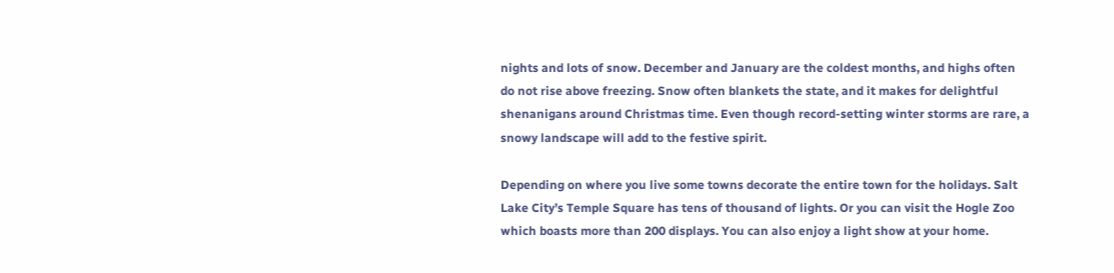nights and lots of snow. December and January are the coldest months, and highs often do not rise above freezing. Snow often blankets the state, and it makes for delightful shenanigans around Christmas time. Even though record-setting winter storms are rare, a snowy landscape will add to the festive spirit.

Depending on where you live some towns decorate the entire town for the holidays. Salt Lake City’s Temple Square has tens of thousand of lights. Or you can visit the Hogle Zoo which boasts more than 200 displays. You can also enjoy a light show at your home.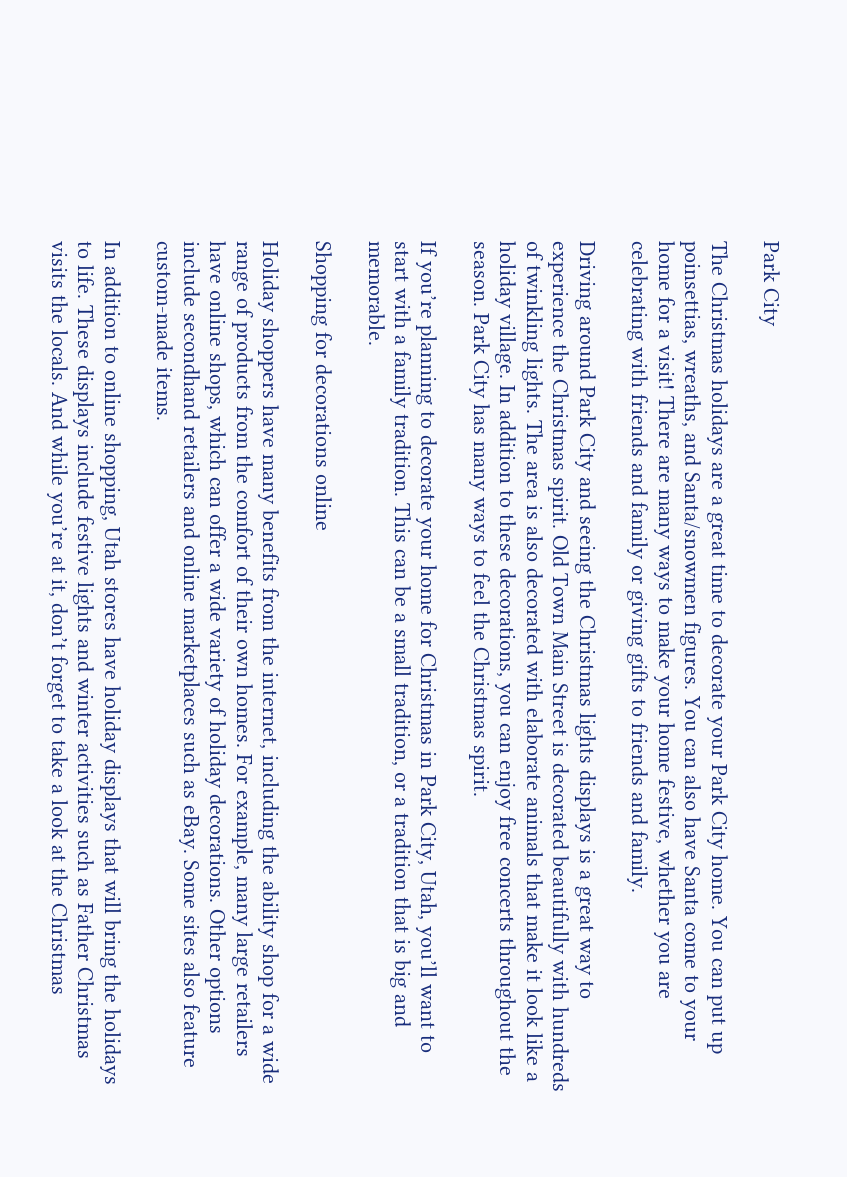Park City

The Christmas holidays are a great time to decorate your Park City home. You can put up poinsettias, wreaths, and Santa/snowmen figures. You can also have Santa come to your home for a visit! There are many ways to make your home festive, whether you are celebrating with friends and family or giving gifts to friends and family.

Driving around Park City and seeing the Christmas lights displays is a great way to experience the Christmas spirit. Old Town Main Street is decorated beautifully with hundreds of twinkling lights. The area is also decorated with elaborate animals that make it look like a holiday village. In addition to these decorations, you can enjoy free concerts throughout the season. Park City has many ways to feel the Christmas spirit.

If you’re planning to decorate your home for Christmas in Park City, Utah, you’ll want to start with a family tradition. This can be a small tradition, or a tradition that is big and memorable.

Shopping for decorations online

Holiday shoppers have many benefits from the internet, including the ability shop for a wide range of products from the comfort of their own homes. For example, many large retailers have online shops, which can offer a wide variety of holiday decorations. Other options include secondhand retailers and online marketplaces such as eBay. Some sites also feature custom-made items.

In addition to online shopping, Utah stores have holiday displays that will bring the holidays to life. These displays include festive lights and winter activities such as Father Christmas visits the locals. And while you’re at it, don’t forget to take a look at the Christmas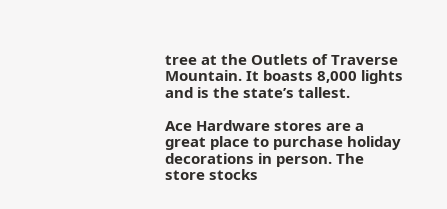tree at the Outlets of Traverse Mountain. It boasts 8,000 lights and is the state’s tallest.

Ace Hardware stores are a great place to purchase holiday decorations in person. The store stocks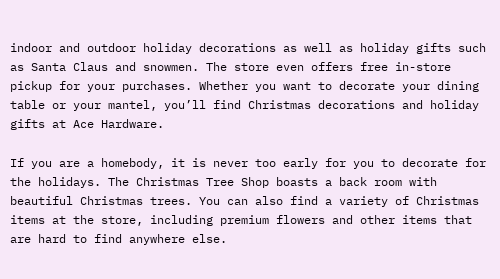indoor and outdoor holiday decorations as well as holiday gifts such as Santa Claus and snowmen. The store even offers free in-store pickup for your purchases. Whether you want to decorate your dining table or your mantel, you’ll find Christmas decorations and holiday gifts at Ace Hardware.

If you are a homebody, it is never too early for you to decorate for the holidays. The Christmas Tree Shop boasts a back room with beautiful Christmas trees. You can also find a variety of Christmas items at the store, including premium flowers and other items that are hard to find anywhere else.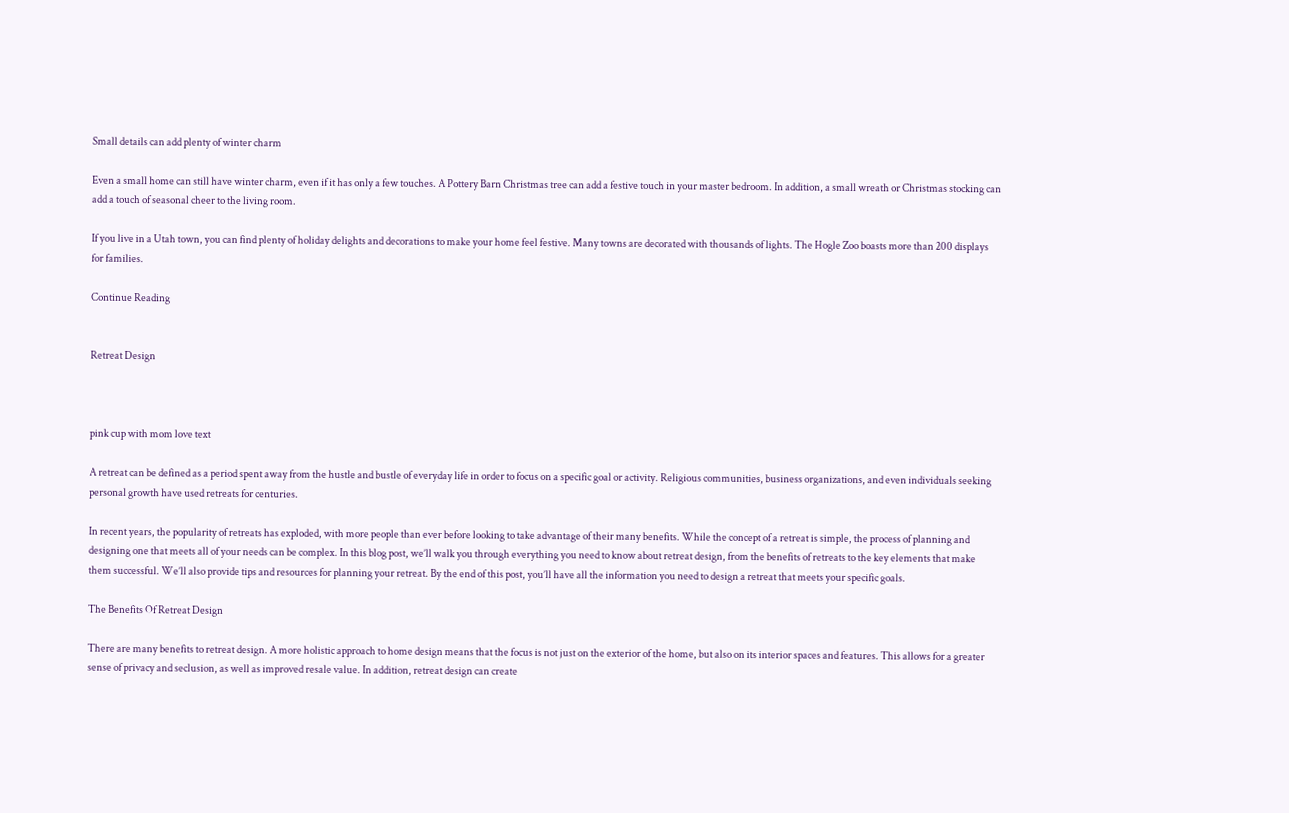Small details can add plenty of winter charm

Even a small home can still have winter charm, even if it has only a few touches. A Pottery Barn Christmas tree can add a festive touch in your master bedroom. In addition, a small wreath or Christmas stocking can add a touch of seasonal cheer to the living room.

If you live in a Utah town, you can find plenty of holiday delights and decorations to make your home feel festive. Many towns are decorated with thousands of lights. The Hogle Zoo boasts more than 200 displays for families.

Continue Reading


Retreat Design



pink cup with mom love text

A retreat can be defined as a period spent away from the hustle and bustle of everyday life in order to focus on a specific goal or activity. Religious communities, business organizations, and even individuals seeking personal growth have used retreats for centuries.

In recent years, the popularity of retreats has exploded, with more people than ever before looking to take advantage of their many benefits. While the concept of a retreat is simple, the process of planning and designing one that meets all of your needs can be complex. In this blog post, we’ll walk you through everything you need to know about retreat design, from the benefits of retreats to the key elements that make them successful. We’ll also provide tips and resources for planning your retreat. By the end of this post, you’ll have all the information you need to design a retreat that meets your specific goals.

The Benefits Of Retreat Design

There are many benefits to retreat design. A more holistic approach to home design means that the focus is not just on the exterior of the home, but also on its interior spaces and features. This allows for a greater sense of privacy and seclusion, as well as improved resale value. In addition, retreat design can create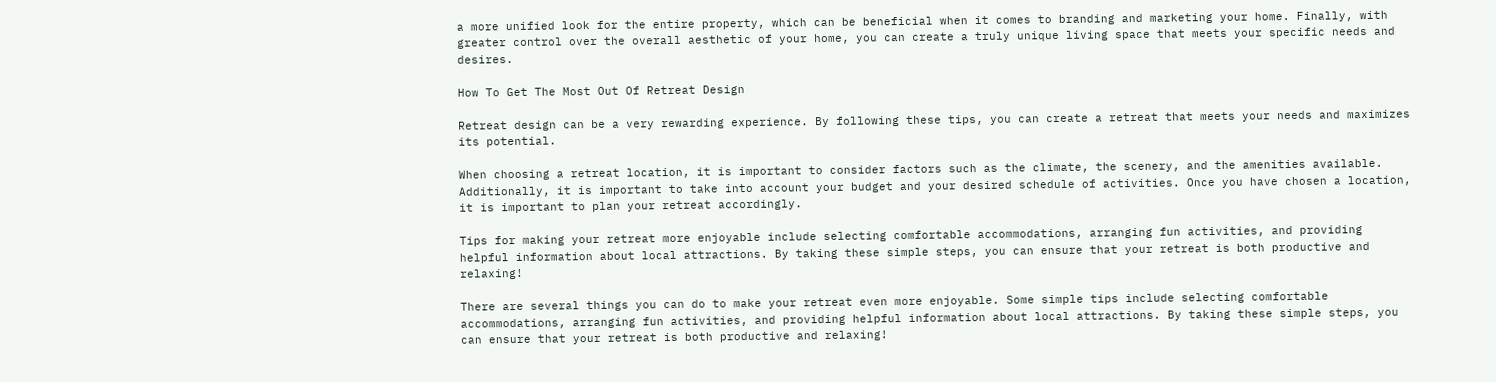a more unified look for the entire property, which can be beneficial when it comes to branding and marketing your home. Finally, with greater control over the overall aesthetic of your home, you can create a truly unique living space that meets your specific needs and desires.

How To Get The Most Out Of Retreat Design

Retreat design can be a very rewarding experience. By following these tips, you can create a retreat that meets your needs and maximizes its potential.

When choosing a retreat location, it is important to consider factors such as the climate, the scenery, and the amenities available. Additionally, it is important to take into account your budget and your desired schedule of activities. Once you have chosen a location, it is important to plan your retreat accordingly.

Tips for making your retreat more enjoyable include selecting comfortable accommodations, arranging fun activities, and providing helpful information about local attractions. By taking these simple steps, you can ensure that your retreat is both productive and relaxing!

There are several things you can do to make your retreat even more enjoyable. Some simple tips include selecting comfortable accommodations, arranging fun activities, and providing helpful information about local attractions. By taking these simple steps, you can ensure that your retreat is both productive and relaxing!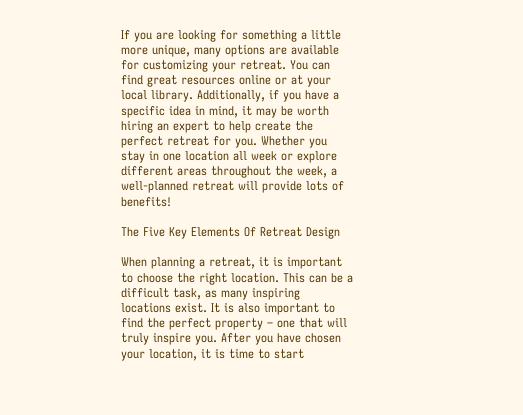If you are looking for something a little more unique, many options are available for customizing your retreat. You can find great resources online or at your local library. Additionally, if you have a specific idea in mind, it may be worth hiring an expert to help create the perfect retreat for you. Whether you stay in one location all week or explore different areas throughout the week, a well-planned retreat will provide lots of benefits!

The Five Key Elements Of Retreat Design

When planning a retreat, it is important to choose the right location. This can be a difficult task, as many inspiring locations exist. It is also important to find the perfect property – one that will truly inspire you. After you have chosen your location, it is time to start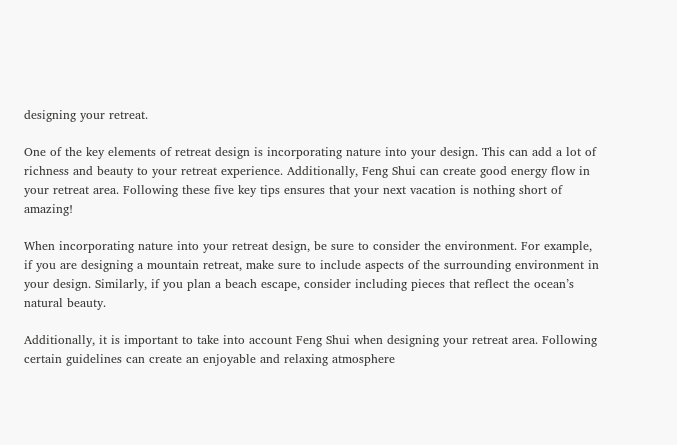designing your retreat.

One of the key elements of retreat design is incorporating nature into your design. This can add a lot of richness and beauty to your retreat experience. Additionally, Feng Shui can create good energy flow in your retreat area. Following these five key tips ensures that your next vacation is nothing short of amazing!

When incorporating nature into your retreat design, be sure to consider the environment. For example, if you are designing a mountain retreat, make sure to include aspects of the surrounding environment in your design. Similarly, if you plan a beach escape, consider including pieces that reflect the ocean’s natural beauty.

Additionally, it is important to take into account Feng Shui when designing your retreat area. Following certain guidelines can create an enjoyable and relaxing atmosphere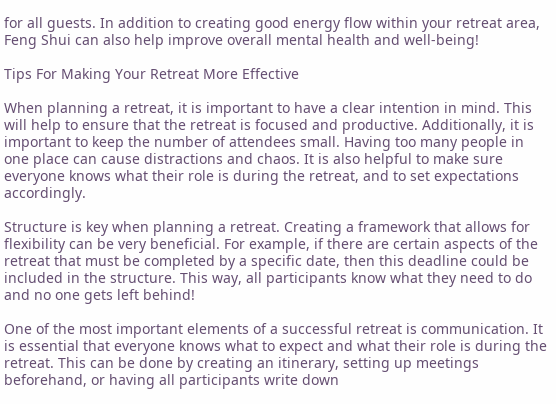for all guests. In addition to creating good energy flow within your retreat area, Feng Shui can also help improve overall mental health and well-being!

Tips For Making Your Retreat More Effective

When planning a retreat, it is important to have a clear intention in mind. This will help to ensure that the retreat is focused and productive. Additionally, it is important to keep the number of attendees small. Having too many people in one place can cause distractions and chaos. It is also helpful to make sure everyone knows what their role is during the retreat, and to set expectations accordingly.

Structure is key when planning a retreat. Creating a framework that allows for flexibility can be very beneficial. For example, if there are certain aspects of the retreat that must be completed by a specific date, then this deadline could be included in the structure. This way, all participants know what they need to do and no one gets left behind!

One of the most important elements of a successful retreat is communication. It is essential that everyone knows what to expect and what their role is during the retreat. This can be done by creating an itinerary, setting up meetings beforehand, or having all participants write down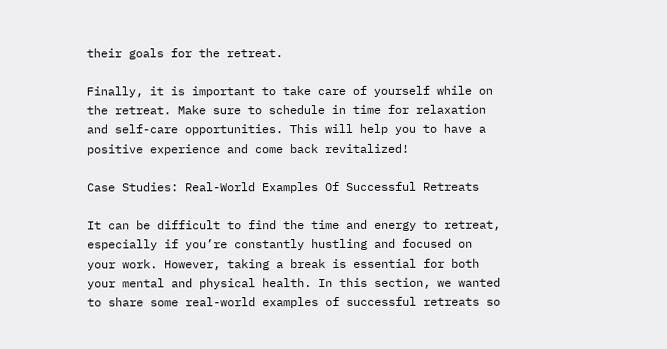their goals for the retreat.

Finally, it is important to take care of yourself while on the retreat. Make sure to schedule in time for relaxation and self-care opportunities. This will help you to have a positive experience and come back revitalized!

Case Studies: Real-World Examples Of Successful Retreats

It can be difficult to find the time and energy to retreat, especially if you’re constantly hustling and focused on your work. However, taking a break is essential for both your mental and physical health. In this section, we wanted to share some real-world examples of successful retreats so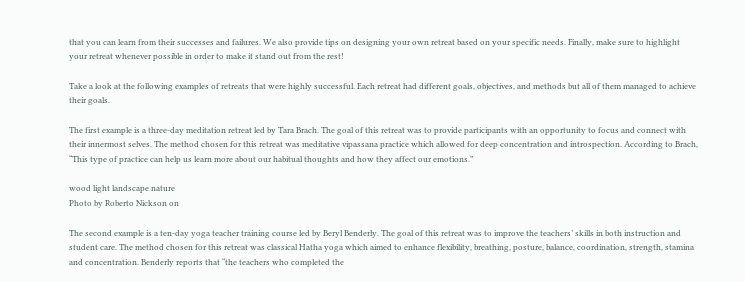that you can learn from their successes and failures. We also provide tips on designing your own retreat based on your specific needs. Finally, make sure to highlight your retreat whenever possible in order to make it stand out from the rest!

Take a look at the following examples of retreats that were highly successful. Each retreat had different goals, objectives, and methods but all of them managed to achieve their goals.

The first example is a three-day meditation retreat led by Tara Brach. The goal of this retreat was to provide participants with an opportunity to focus and connect with their innermost selves. The method chosen for this retreat was meditative vipassana practice which allowed for deep concentration and introspection. According to Brach, “This type of practice can help us learn more about our habitual thoughts and how they affect our emotions.”

wood light landscape nature
Photo by Roberto Nickson on

The second example is a ten-day yoga teacher training course led by Beryl Benderly. The goal of this retreat was to improve the teachers’ skills in both instruction and student care. The method chosen for this retreat was classical Hatha yoga which aimed to enhance flexibility, breathing, posture, balance, coordination, strength, stamina and concentration. Benderly reports that “the teachers who completed the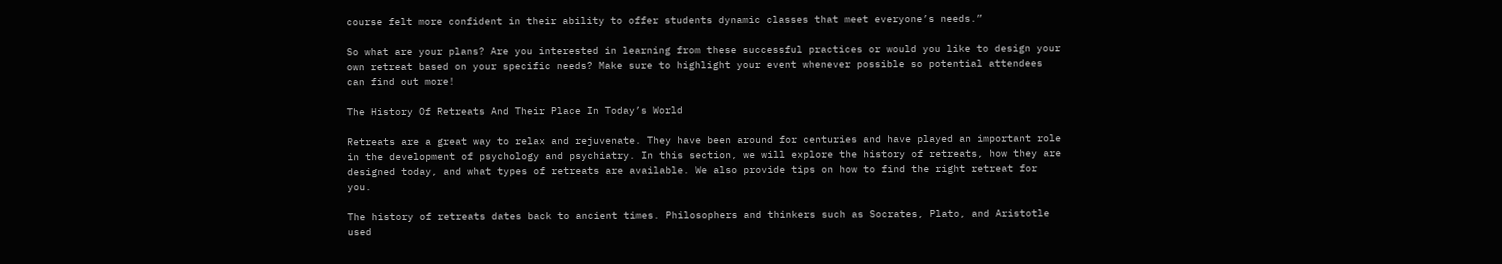course felt more confident in their ability to offer students dynamic classes that meet everyone’s needs.”

So what are your plans? Are you interested in learning from these successful practices or would you like to design your own retreat based on your specific needs? Make sure to highlight your event whenever possible so potential attendees can find out more!

The History Of Retreats And Their Place In Today’s World

Retreats are a great way to relax and rejuvenate. They have been around for centuries and have played an important role in the development of psychology and psychiatry. In this section, we will explore the history of retreats, how they are designed today, and what types of retreats are available. We also provide tips on how to find the right retreat for you.

The history of retreats dates back to ancient times. Philosophers and thinkers such as Socrates, Plato, and Aristotle used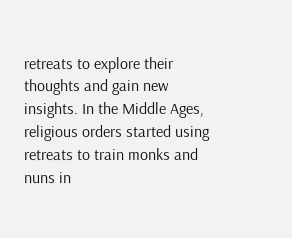retreats to explore their thoughts and gain new insights. In the Middle Ages, religious orders started using retreats to train monks and nuns in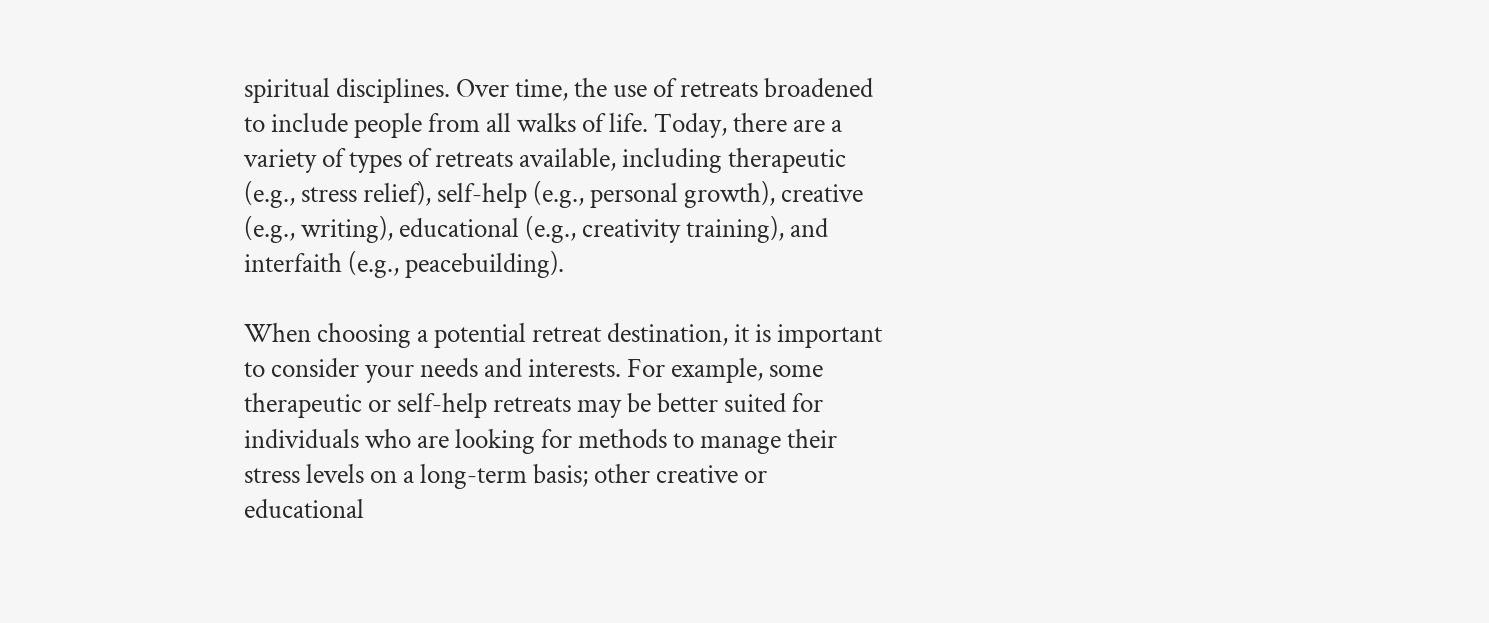spiritual disciplines. Over time, the use of retreats broadened to include people from all walks of life. Today, there are a variety of types of retreats available, including therapeutic (e.g., stress relief), self-help (e.g., personal growth), creative (e.g., writing), educational (e.g., creativity training), and interfaith (e.g., peacebuilding).

When choosing a potential retreat destination, it is important to consider your needs and interests. For example, some therapeutic or self-help retreats may be better suited for individuals who are looking for methods to manage their stress levels on a long-term basis; other creative or educational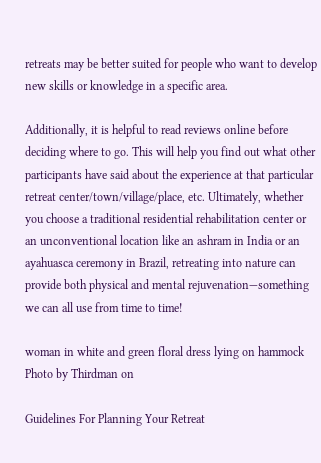retreats may be better suited for people who want to develop new skills or knowledge in a specific area.

Additionally, it is helpful to read reviews online before deciding where to go. This will help you find out what other participants have said about the experience at that particular retreat center/town/village/place, etc. Ultimately, whether you choose a traditional residential rehabilitation center or an unconventional location like an ashram in India or an ayahuasca ceremony in Brazil, retreating into nature can provide both physical and mental rejuvenation—something we can all use from time to time!

woman in white and green floral dress lying on hammock
Photo by Thirdman on

Guidelines For Planning Your Retreat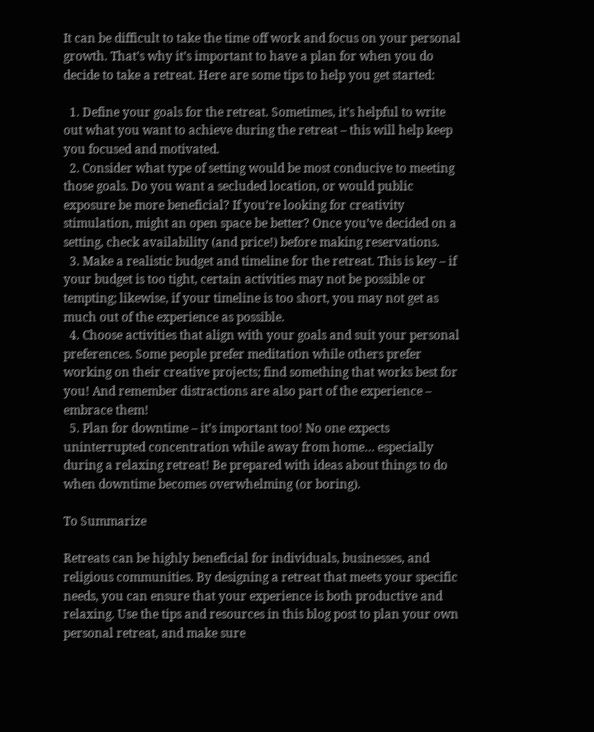It can be difficult to take the time off work and focus on your personal growth. That’s why it’s important to have a plan for when you do decide to take a retreat. Here are some tips to help you get started:

  1. Define your goals for the retreat. Sometimes, it’s helpful to write out what you want to achieve during the retreat – this will help keep you focused and motivated.
  2. Consider what type of setting would be most conducive to meeting those goals. Do you want a secluded location, or would public exposure be more beneficial? If you’re looking for creativity stimulation, might an open space be better? Once you’ve decided on a setting, check availability (and price!) before making reservations.
  3. Make a realistic budget and timeline for the retreat. This is key – if your budget is too tight, certain activities may not be possible or tempting; likewise, if your timeline is too short, you may not get as much out of the experience as possible.
  4. Choose activities that align with your goals and suit your personal preferences. Some people prefer meditation while others prefer working on their creative projects; find something that works best for you! And remember distractions are also part of the experience – embrace them!
  5. Plan for downtime – it’s important too! No one expects uninterrupted concentration while away from home… especially during a relaxing retreat! Be prepared with ideas about things to do when downtime becomes overwhelming (or boring).

To Summarize

Retreats can be highly beneficial for individuals, businesses, and religious communities. By designing a retreat that meets your specific needs, you can ensure that your experience is both productive and relaxing. Use the tips and resources in this blog post to plan your own personal retreat, and make sure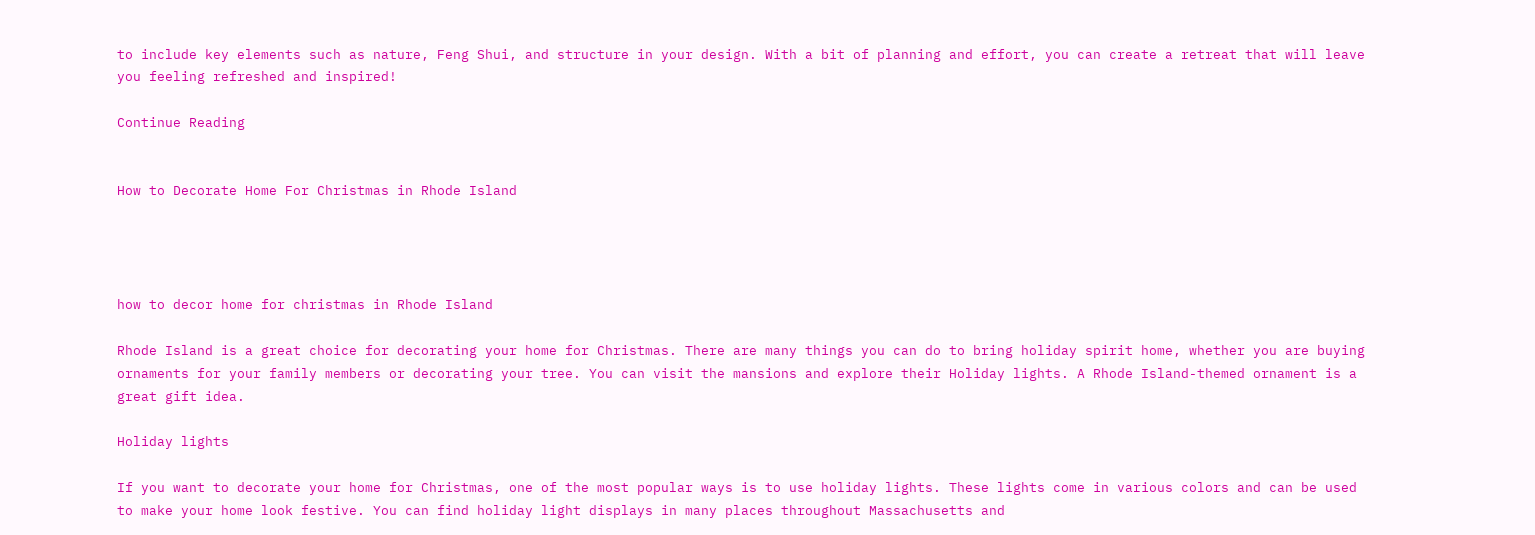to include key elements such as nature, Feng Shui, and structure in your design. With a bit of planning and effort, you can create a retreat that will leave you feeling refreshed and inspired!

Continue Reading


How to Decorate Home For Christmas in Rhode Island




how to decor home for christmas in Rhode Island

Rhode Island is a great choice for decorating your home for Christmas. There are many things you can do to bring holiday spirit home, whether you are buying ornaments for your family members or decorating your tree. You can visit the mansions and explore their Holiday lights. A Rhode Island-themed ornament is a great gift idea.

Holiday lights

If you want to decorate your home for Christmas, one of the most popular ways is to use holiday lights. These lights come in various colors and can be used to make your home look festive. You can find holiday light displays in many places throughout Massachusetts and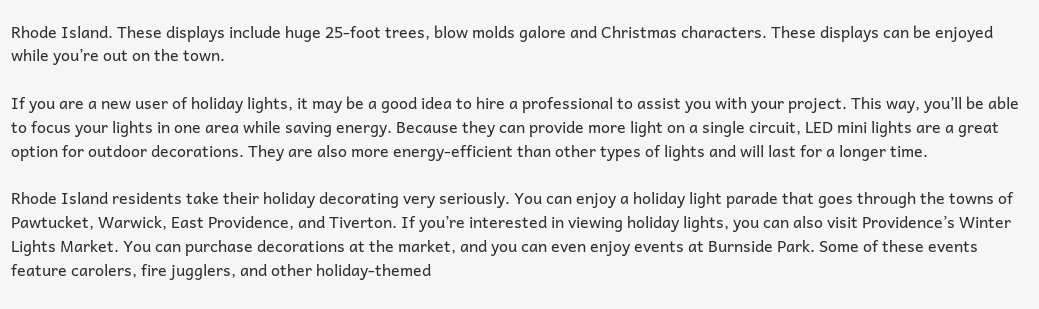Rhode Island. These displays include huge 25-foot trees, blow molds galore and Christmas characters. These displays can be enjoyed while you’re out on the town.

If you are a new user of holiday lights, it may be a good idea to hire a professional to assist you with your project. This way, you’ll be able to focus your lights in one area while saving energy. Because they can provide more light on a single circuit, LED mini lights are a great option for outdoor decorations. They are also more energy-efficient than other types of lights and will last for a longer time.

Rhode Island residents take their holiday decorating very seriously. You can enjoy a holiday light parade that goes through the towns of Pawtucket, Warwick, East Providence, and Tiverton. If you’re interested in viewing holiday lights, you can also visit Providence’s Winter Lights Market. You can purchase decorations at the market, and you can even enjoy events at Burnside Park. Some of these events feature carolers, fire jugglers, and other holiday-themed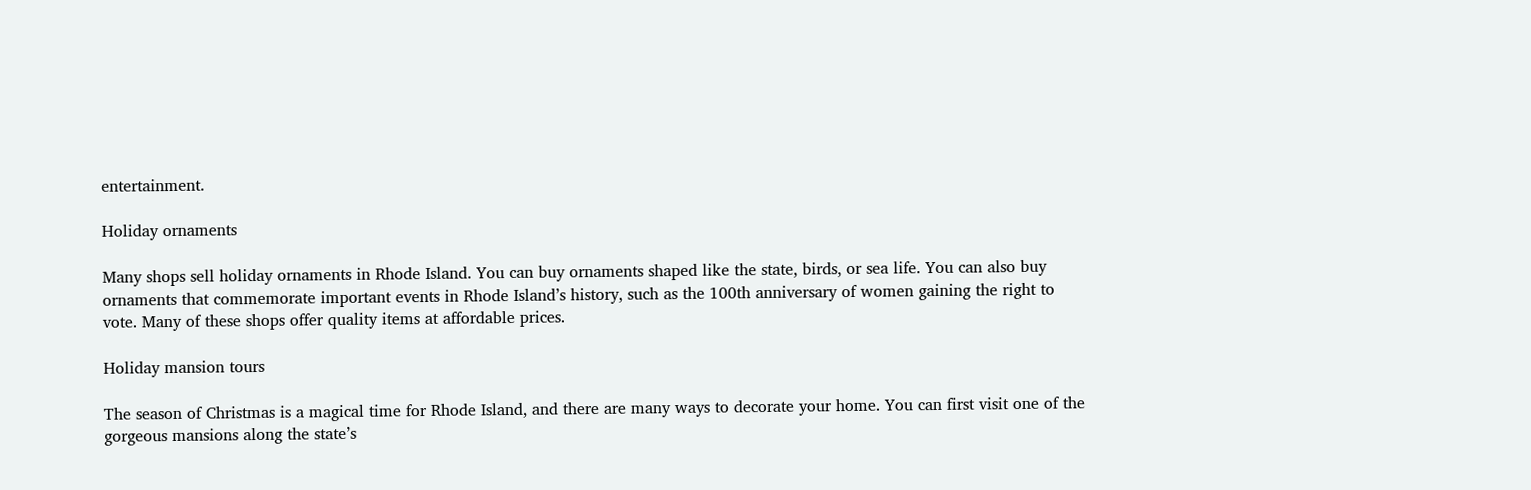entertainment.

Holiday ornaments

Many shops sell holiday ornaments in Rhode Island. You can buy ornaments shaped like the state, birds, or sea life. You can also buy ornaments that commemorate important events in Rhode Island’s history, such as the 100th anniversary of women gaining the right to vote. Many of these shops offer quality items at affordable prices.

Holiday mansion tours

The season of Christmas is a magical time for Rhode Island, and there are many ways to decorate your home. You can first visit one of the gorgeous mansions along the state’s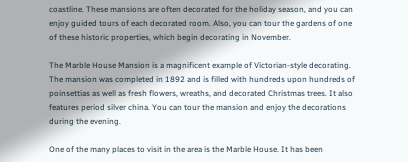coastline. These mansions are often decorated for the holiday season, and you can enjoy guided tours of each decorated room. Also, you can tour the gardens of one of these historic properties, which begin decorating in November.

The Marble House Mansion is a magnificent example of Victorian-style decorating. The mansion was completed in 1892 and is filled with hundreds upon hundreds of poinsettias as well as fresh flowers, wreaths, and decorated Christmas trees. It also features period silver china. You can tour the mansion and enjoy the decorations during the evening.

One of the many places to visit in the area is the Marble House. It has been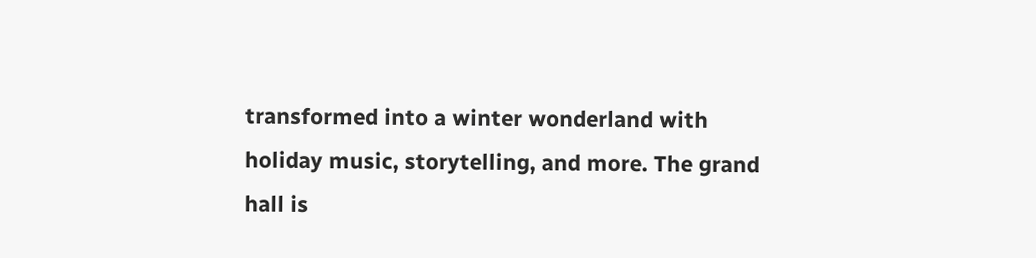transformed into a winter wonderland with holiday music, storytelling, and more. The grand hall is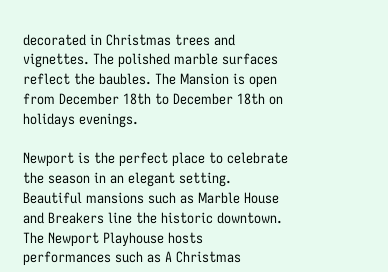decorated in Christmas trees and vignettes. The polished marble surfaces reflect the baubles. The Mansion is open from December 18th to December 18th on holidays evenings.

Newport is the perfect place to celebrate the season in an elegant setting. Beautiful mansions such as Marble House and Breakers line the historic downtown. The Newport Playhouse hosts performances such as A Christmas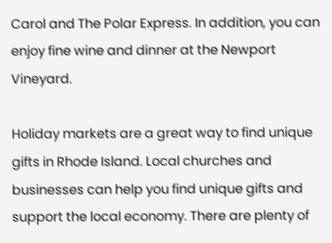Carol and The Polar Express. In addition, you can enjoy fine wine and dinner at the Newport Vineyard.

Holiday markets are a great way to find unique gifts in Rhode Island. Local churches and businesses can help you find unique gifts and support the local economy. There are plenty of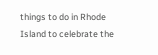things to do in Rhode Island to celebrate the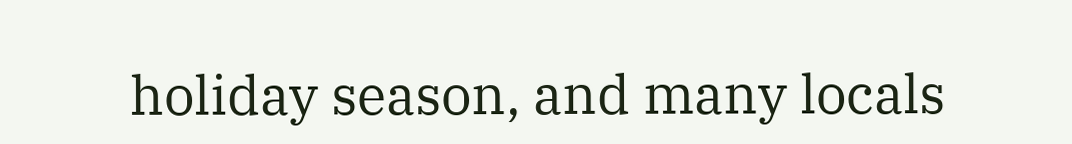holiday season, and many locals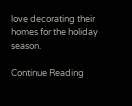love decorating their homes for the holiday season.

Continue Reading